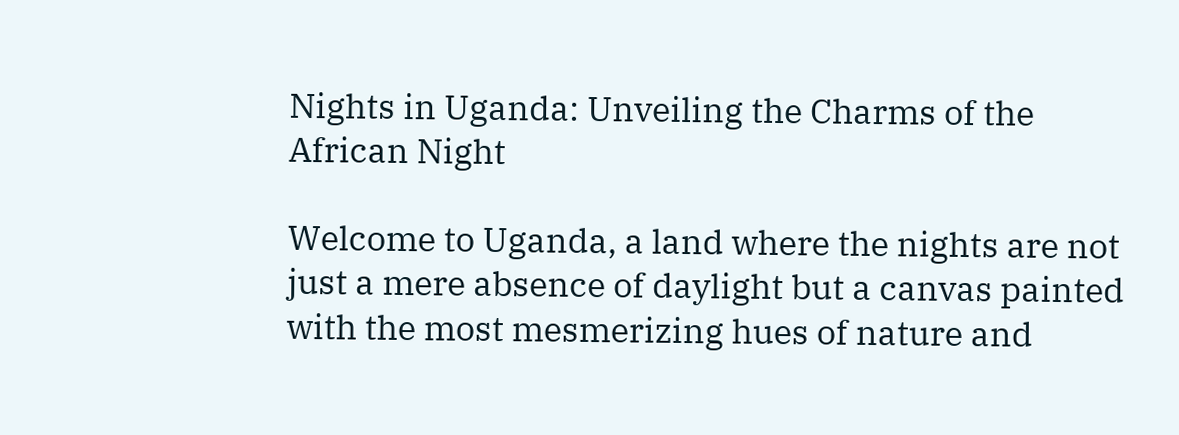Nights in Uganda: Unveiling the Charms of the African Night

Welcome to Uganda, a land where the nights are not just a mere absence of daylight but a canvas painted with the most mesmerizing hues of nature and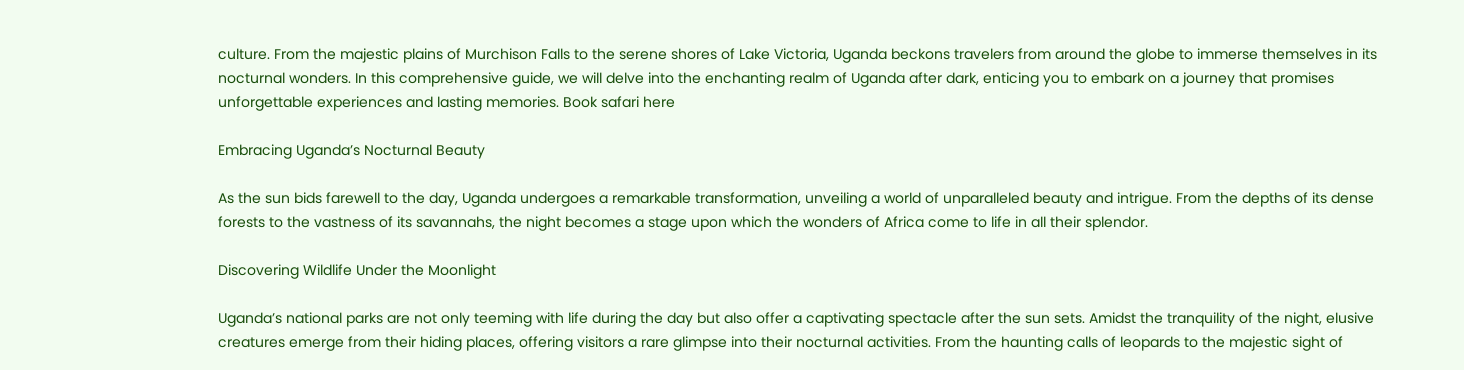culture. From the majestic plains of Murchison Falls to the serene shores of Lake Victoria, Uganda beckons travelers from around the globe to immerse themselves in its nocturnal wonders. In this comprehensive guide, we will delve into the enchanting realm of Uganda after dark, enticing you to embark on a journey that promises unforgettable experiences and lasting memories. Book safari here

Embracing Uganda’s Nocturnal Beauty

As the sun bids farewell to the day, Uganda undergoes a remarkable transformation, unveiling a world of unparalleled beauty and intrigue. From the depths of its dense forests to the vastness of its savannahs, the night becomes a stage upon which the wonders of Africa come to life in all their splendor.

Discovering Wildlife Under the Moonlight

Uganda’s national parks are not only teeming with life during the day but also offer a captivating spectacle after the sun sets. Amidst the tranquility of the night, elusive creatures emerge from their hiding places, offering visitors a rare glimpse into their nocturnal activities. From the haunting calls of leopards to the majestic sight of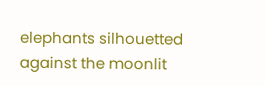elephants silhouetted against the moonlit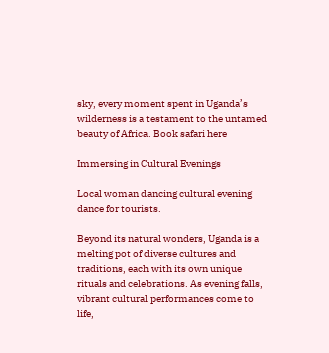sky, every moment spent in Uganda’s wilderness is a testament to the untamed beauty of Africa. Book safari here

Immersing in Cultural Evenings

Local woman dancing cultural evening dance for tourists.

Beyond its natural wonders, Uganda is a melting pot of diverse cultures and traditions, each with its own unique rituals and celebrations. As evening falls, vibrant cultural performances come to life,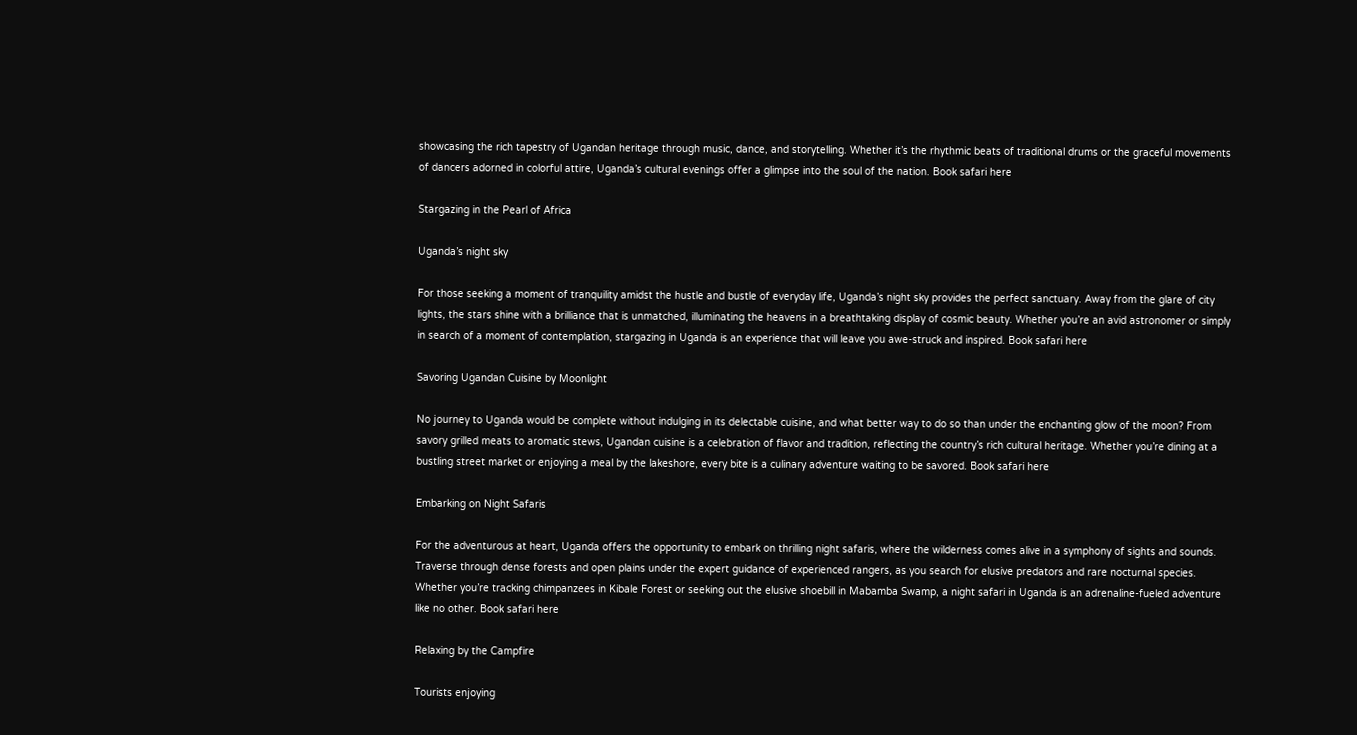showcasing the rich tapestry of Ugandan heritage through music, dance, and storytelling. Whether it’s the rhythmic beats of traditional drums or the graceful movements of dancers adorned in colorful attire, Uganda’s cultural evenings offer a glimpse into the soul of the nation. Book safari here

Stargazing in the Pearl of Africa

Uganda’s night sky

For those seeking a moment of tranquility amidst the hustle and bustle of everyday life, Uganda’s night sky provides the perfect sanctuary. Away from the glare of city lights, the stars shine with a brilliance that is unmatched, illuminating the heavens in a breathtaking display of cosmic beauty. Whether you’re an avid astronomer or simply in search of a moment of contemplation, stargazing in Uganda is an experience that will leave you awe-struck and inspired. Book safari here

Savoring Ugandan Cuisine by Moonlight

No journey to Uganda would be complete without indulging in its delectable cuisine, and what better way to do so than under the enchanting glow of the moon? From savory grilled meats to aromatic stews, Ugandan cuisine is a celebration of flavor and tradition, reflecting the country’s rich cultural heritage. Whether you’re dining at a bustling street market or enjoying a meal by the lakeshore, every bite is a culinary adventure waiting to be savored. Book safari here

Embarking on Night Safaris

For the adventurous at heart, Uganda offers the opportunity to embark on thrilling night safaris, where the wilderness comes alive in a symphony of sights and sounds. Traverse through dense forests and open plains under the expert guidance of experienced rangers, as you search for elusive predators and rare nocturnal species. Whether you’re tracking chimpanzees in Kibale Forest or seeking out the elusive shoebill in Mabamba Swamp, a night safari in Uganda is an adrenaline-fueled adventure like no other. Book safari here

Relaxing by the Campfire

Tourists enjoying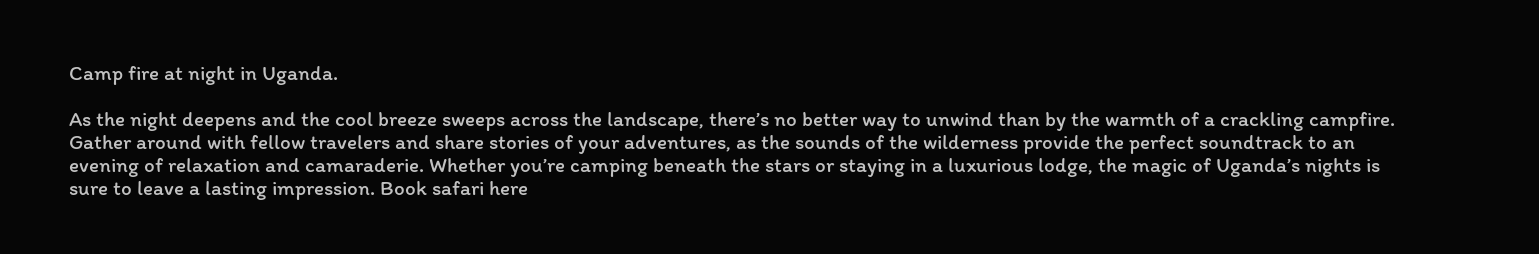Camp fire at night in Uganda.

As the night deepens and the cool breeze sweeps across the landscape, there’s no better way to unwind than by the warmth of a crackling campfire. Gather around with fellow travelers and share stories of your adventures, as the sounds of the wilderness provide the perfect soundtrack to an evening of relaxation and camaraderie. Whether you’re camping beneath the stars or staying in a luxurious lodge, the magic of Uganda’s nights is sure to leave a lasting impression. Book safari here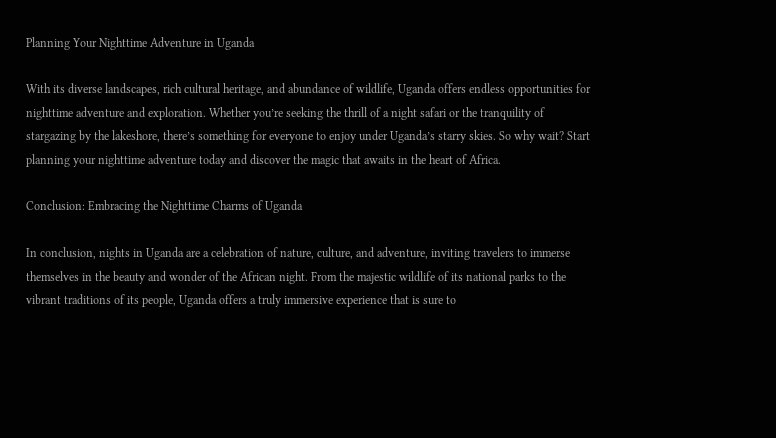Planning Your Nighttime Adventure in Uganda

With its diverse landscapes, rich cultural heritage, and abundance of wildlife, Uganda offers endless opportunities for nighttime adventure and exploration. Whether you’re seeking the thrill of a night safari or the tranquility of stargazing by the lakeshore, there’s something for everyone to enjoy under Uganda’s starry skies. So why wait? Start planning your nighttime adventure today and discover the magic that awaits in the heart of Africa.

Conclusion: Embracing the Nighttime Charms of Uganda

In conclusion, nights in Uganda are a celebration of nature, culture, and adventure, inviting travelers to immerse themselves in the beauty and wonder of the African night. From the majestic wildlife of its national parks to the vibrant traditions of its people, Uganda offers a truly immersive experience that is sure to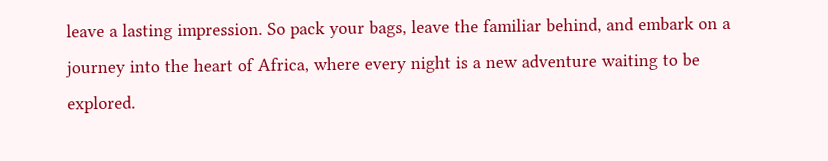leave a lasting impression. So pack your bags, leave the familiar behind, and embark on a journey into the heart of Africa, where every night is a new adventure waiting to be explored.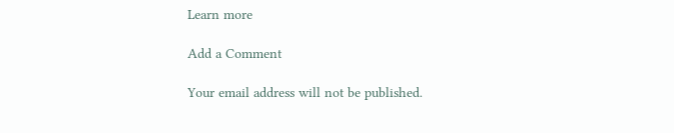Learn more

Add a Comment

Your email address will not be published.